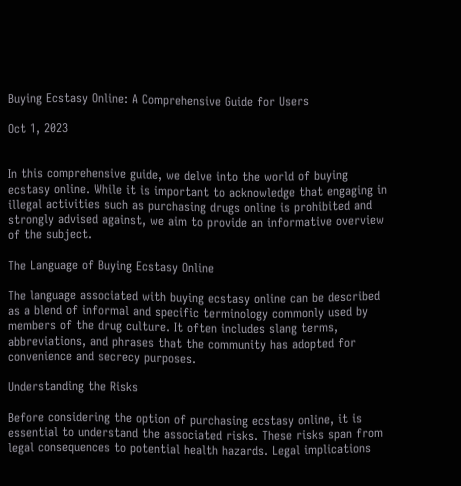Buying Ecstasy Online: A Comprehensive Guide for Users

Oct 1, 2023


In this comprehensive guide, we delve into the world of buying ecstasy online. While it is important to acknowledge that engaging in illegal activities such as purchasing drugs online is prohibited and strongly advised against, we aim to provide an informative overview of the subject.

The Language of Buying Ecstasy Online

The language associated with buying ecstasy online can be described as a blend of informal and specific terminology commonly used by members of the drug culture. It often includes slang terms, abbreviations, and phrases that the community has adopted for convenience and secrecy purposes.

Understanding the Risks

Before considering the option of purchasing ecstasy online, it is essential to understand the associated risks. These risks span from legal consequences to potential health hazards. Legal implications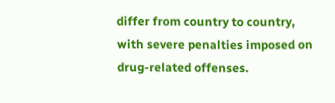differ from country to country, with severe penalties imposed on drug-related offenses.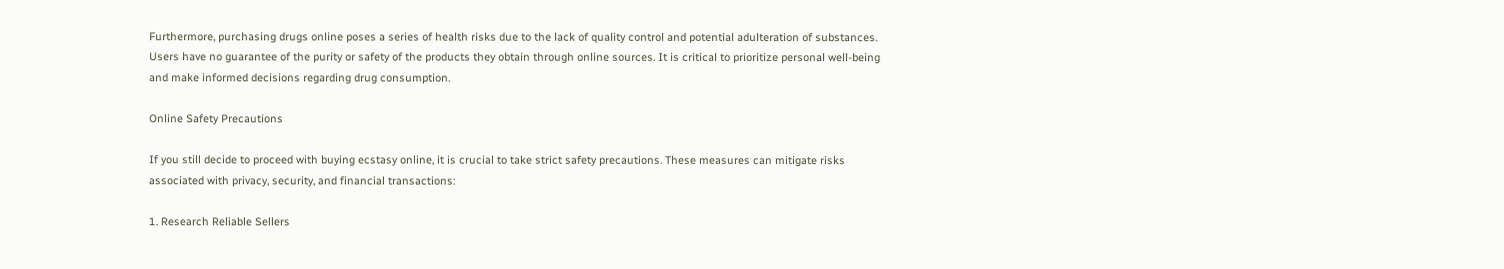Furthermore, purchasing drugs online poses a series of health risks due to the lack of quality control and potential adulteration of substances. Users have no guarantee of the purity or safety of the products they obtain through online sources. It is critical to prioritize personal well-being and make informed decisions regarding drug consumption.

Online Safety Precautions

If you still decide to proceed with buying ecstasy online, it is crucial to take strict safety precautions. These measures can mitigate risks associated with privacy, security, and financial transactions:

1. Research Reliable Sellers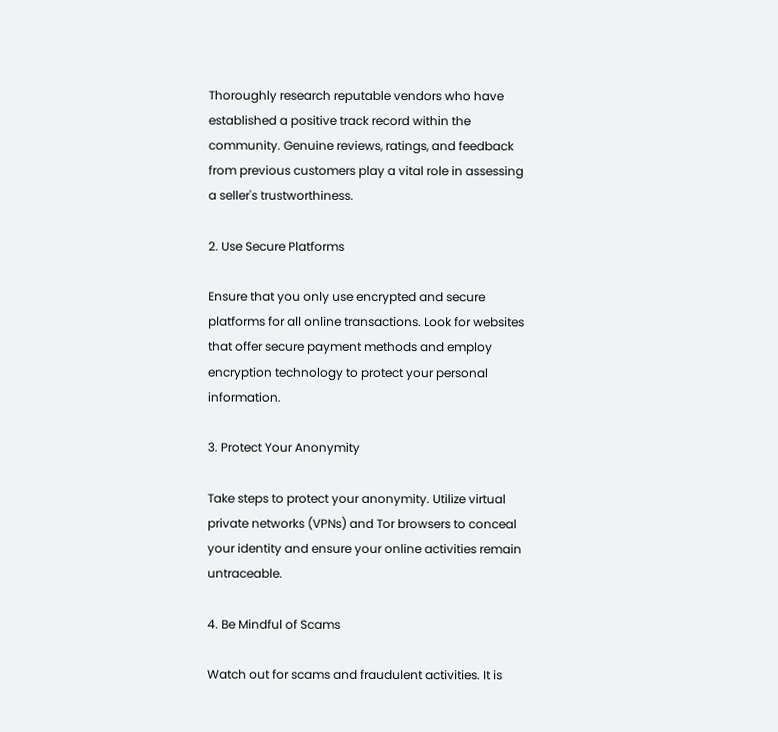Thoroughly research reputable vendors who have established a positive track record within the community. Genuine reviews, ratings, and feedback from previous customers play a vital role in assessing a seller's trustworthiness.

2. Use Secure Platforms

Ensure that you only use encrypted and secure platforms for all online transactions. Look for websites that offer secure payment methods and employ encryption technology to protect your personal information.

3. Protect Your Anonymity

Take steps to protect your anonymity. Utilize virtual private networks (VPNs) and Tor browsers to conceal your identity and ensure your online activities remain untraceable.

4. Be Mindful of Scams

Watch out for scams and fraudulent activities. It is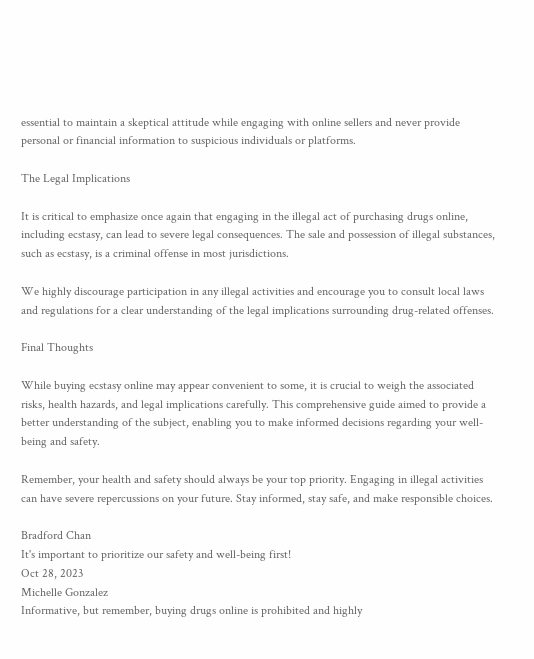essential to maintain a skeptical attitude while engaging with online sellers and never provide personal or financial information to suspicious individuals or platforms.

The Legal Implications

It is critical to emphasize once again that engaging in the illegal act of purchasing drugs online, including ecstasy, can lead to severe legal consequences. The sale and possession of illegal substances, such as ecstasy, is a criminal offense in most jurisdictions.

We highly discourage participation in any illegal activities and encourage you to consult local laws and regulations for a clear understanding of the legal implications surrounding drug-related offenses.

Final Thoughts

While buying ecstasy online may appear convenient to some, it is crucial to weigh the associated risks, health hazards, and legal implications carefully. This comprehensive guide aimed to provide a better understanding of the subject, enabling you to make informed decisions regarding your well-being and safety.

Remember, your health and safety should always be your top priority. Engaging in illegal activities can have severe repercussions on your future. Stay informed, stay safe, and make responsible choices.

Bradford Chan
It's important to prioritize our safety and well-being first!
Oct 28, 2023
Michelle Gonzalez
Informative, but remember, buying drugs online is prohibited and highly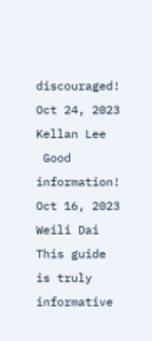discouraged!
Oct 24, 2023
Kellan Lee
 Good information!
Oct 16, 2023
Weili Dai
This guide is truly informative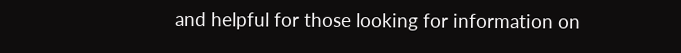and helpful for those looking for information on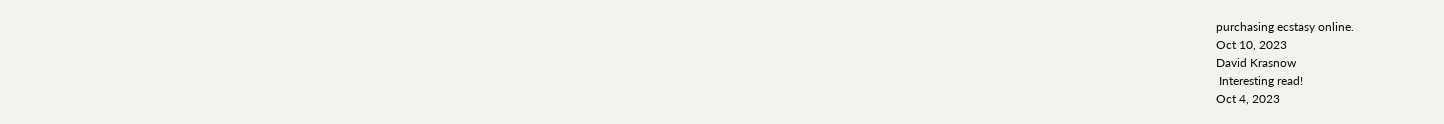purchasing ecstasy online.
Oct 10, 2023
David Krasnow
 Interesting read!
Oct 4, 2023